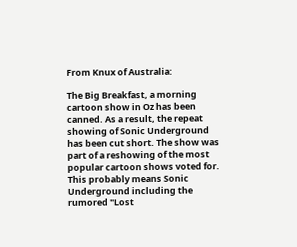From Knux of Australia:

The Big Breakfast, a morning cartoon show in Oz has been canned. As a result, the repeat showing of Sonic Underground has been cut short. The show was part of a reshowing of the most popular cartoon shows voted for. This probably means Sonic Underground including the rumored "Lost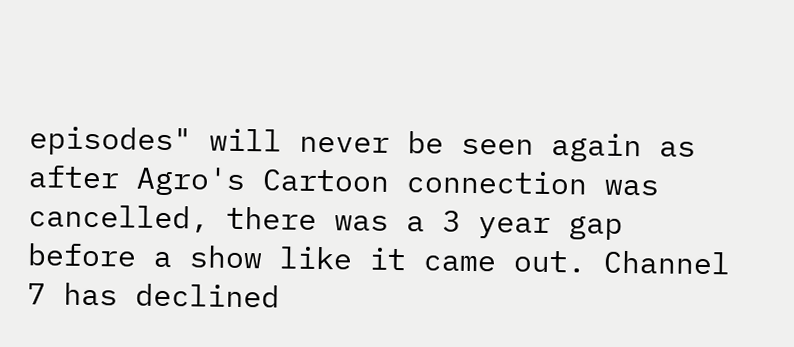episodes" will never be seen again as after Agro's Cartoon connection was cancelled, there was a 3 year gap before a show like it came out. Channel 7 has declined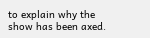to explain why the show has been axed.